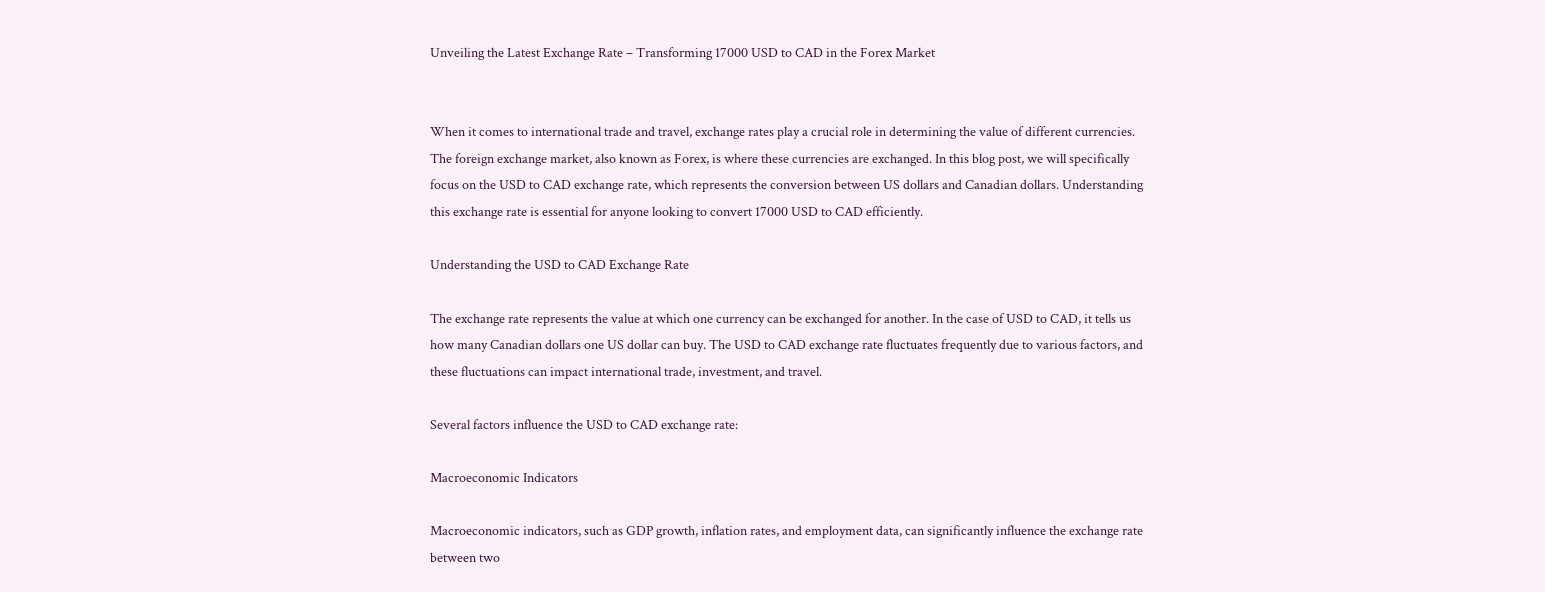Unveiling the Latest Exchange Rate – Transforming 17000 USD to CAD in the Forex Market


When it comes to international trade and travel, exchange rates play a crucial role in determining the value of different currencies. The foreign exchange market, also known as Forex, is where these currencies are exchanged. In this blog post, we will specifically focus on the USD to CAD exchange rate, which represents the conversion between US dollars and Canadian dollars. Understanding this exchange rate is essential for anyone looking to convert 17000 USD to CAD efficiently.

Understanding the USD to CAD Exchange Rate

The exchange rate represents the value at which one currency can be exchanged for another. In the case of USD to CAD, it tells us how many Canadian dollars one US dollar can buy. The USD to CAD exchange rate fluctuates frequently due to various factors, and these fluctuations can impact international trade, investment, and travel.

Several factors influence the USD to CAD exchange rate:

Macroeconomic Indicators

Macroeconomic indicators, such as GDP growth, inflation rates, and employment data, can significantly influence the exchange rate between two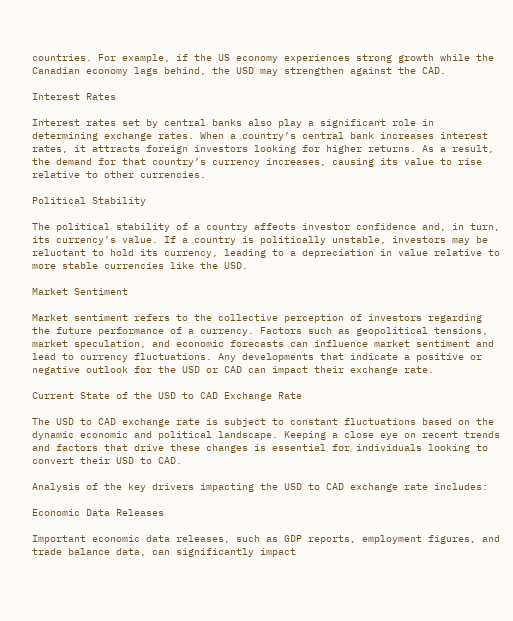countries. For example, if the US economy experiences strong growth while the Canadian economy lags behind, the USD may strengthen against the CAD.

Interest Rates

Interest rates set by central banks also play a significant role in determining exchange rates. When a country’s central bank increases interest rates, it attracts foreign investors looking for higher returns. As a result, the demand for that country’s currency increases, causing its value to rise relative to other currencies.

Political Stability

The political stability of a country affects investor confidence and, in turn, its currency’s value. If a country is politically unstable, investors may be reluctant to hold its currency, leading to a depreciation in value relative to more stable currencies like the USD.

Market Sentiment

Market sentiment refers to the collective perception of investors regarding the future performance of a currency. Factors such as geopolitical tensions, market speculation, and economic forecasts can influence market sentiment and lead to currency fluctuations. Any developments that indicate a positive or negative outlook for the USD or CAD can impact their exchange rate.

Current State of the USD to CAD Exchange Rate

The USD to CAD exchange rate is subject to constant fluctuations based on the dynamic economic and political landscape. Keeping a close eye on recent trends and factors that drive these changes is essential for individuals looking to convert their USD to CAD.

Analysis of the key drivers impacting the USD to CAD exchange rate includes:

Economic Data Releases

Important economic data releases, such as GDP reports, employment figures, and trade balance data, can significantly impact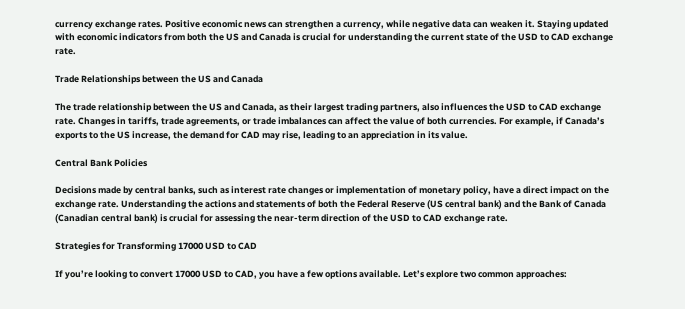currency exchange rates. Positive economic news can strengthen a currency, while negative data can weaken it. Staying updated with economic indicators from both the US and Canada is crucial for understanding the current state of the USD to CAD exchange rate.

Trade Relationships between the US and Canada

The trade relationship between the US and Canada, as their largest trading partners, also influences the USD to CAD exchange rate. Changes in tariffs, trade agreements, or trade imbalances can affect the value of both currencies. For example, if Canada’s exports to the US increase, the demand for CAD may rise, leading to an appreciation in its value.

Central Bank Policies

Decisions made by central banks, such as interest rate changes or implementation of monetary policy, have a direct impact on the exchange rate. Understanding the actions and statements of both the Federal Reserve (US central bank) and the Bank of Canada (Canadian central bank) is crucial for assessing the near-term direction of the USD to CAD exchange rate.

Strategies for Transforming 17000 USD to CAD

If you’re looking to convert 17000 USD to CAD, you have a few options available. Let’s explore two common approaches: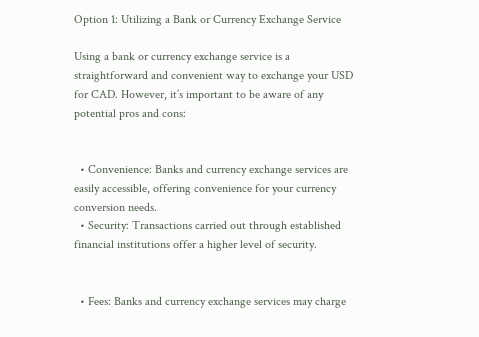Option 1: Utilizing a Bank or Currency Exchange Service

Using a bank or currency exchange service is a straightforward and convenient way to exchange your USD for CAD. However, it’s important to be aware of any potential pros and cons:


  • Convenience: Banks and currency exchange services are easily accessible, offering convenience for your currency conversion needs.
  • Security: Transactions carried out through established financial institutions offer a higher level of security.


  • Fees: Banks and currency exchange services may charge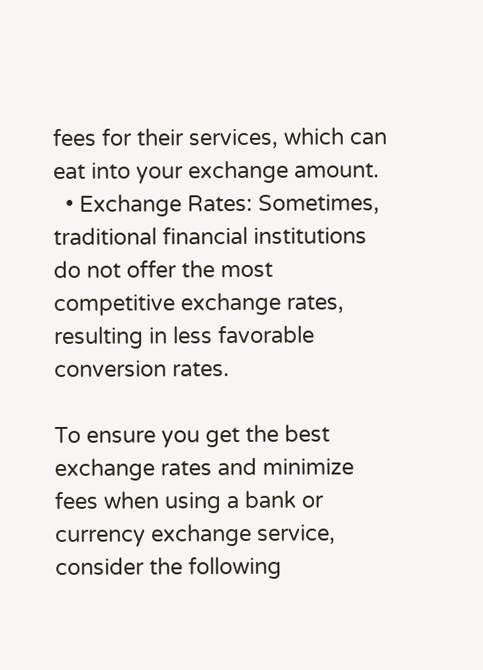fees for their services, which can eat into your exchange amount.
  • Exchange Rates: Sometimes, traditional financial institutions do not offer the most competitive exchange rates, resulting in less favorable conversion rates.

To ensure you get the best exchange rates and minimize fees when using a bank or currency exchange service, consider the following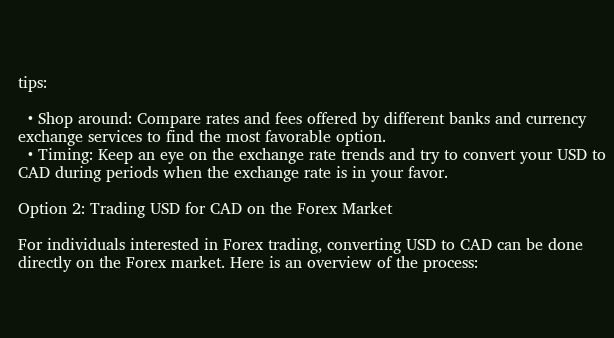tips:

  • Shop around: Compare rates and fees offered by different banks and currency exchange services to find the most favorable option.
  • Timing: Keep an eye on the exchange rate trends and try to convert your USD to CAD during periods when the exchange rate is in your favor.

Option 2: Trading USD for CAD on the Forex Market

For individuals interested in Forex trading, converting USD to CAD can be done directly on the Forex market. Here is an overview of the process: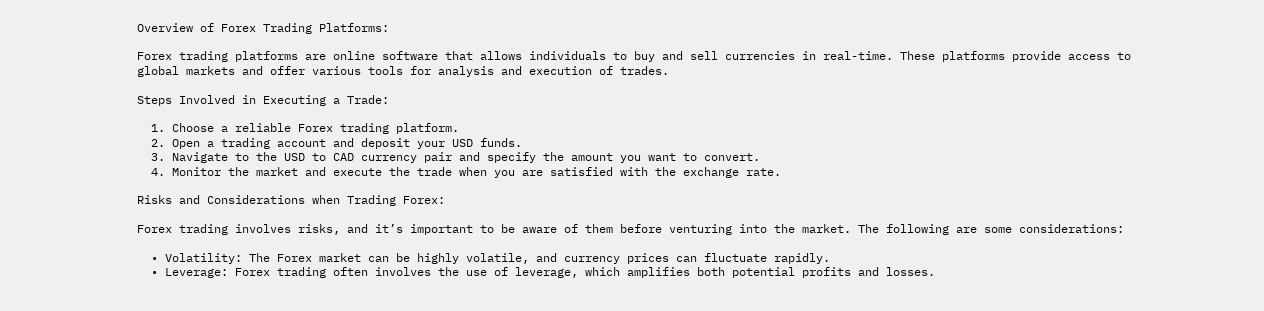Overview of Forex Trading Platforms:

Forex trading platforms are online software that allows individuals to buy and sell currencies in real-time. These platforms provide access to global markets and offer various tools for analysis and execution of trades.

Steps Involved in Executing a Trade:

  1. Choose a reliable Forex trading platform.
  2. Open a trading account and deposit your USD funds.
  3. Navigate to the USD to CAD currency pair and specify the amount you want to convert.
  4. Monitor the market and execute the trade when you are satisfied with the exchange rate.

Risks and Considerations when Trading Forex:

Forex trading involves risks, and it’s important to be aware of them before venturing into the market. The following are some considerations:

  • Volatility: The Forex market can be highly volatile, and currency prices can fluctuate rapidly.
  • Leverage: Forex trading often involves the use of leverage, which amplifies both potential profits and losses.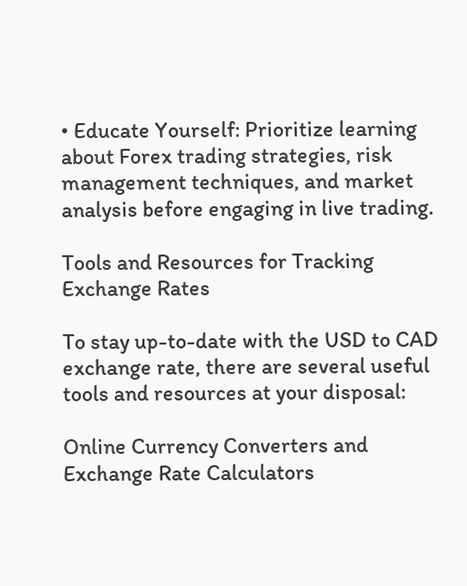• Educate Yourself: Prioritize learning about Forex trading strategies, risk management techniques, and market analysis before engaging in live trading.

Tools and Resources for Tracking Exchange Rates

To stay up-to-date with the USD to CAD exchange rate, there are several useful tools and resources at your disposal:

Online Currency Converters and Exchange Rate Calculators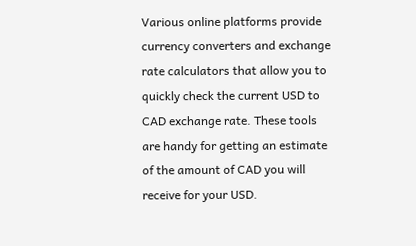Various online platforms provide currency converters and exchange rate calculators that allow you to quickly check the current USD to CAD exchange rate. These tools are handy for getting an estimate of the amount of CAD you will receive for your USD.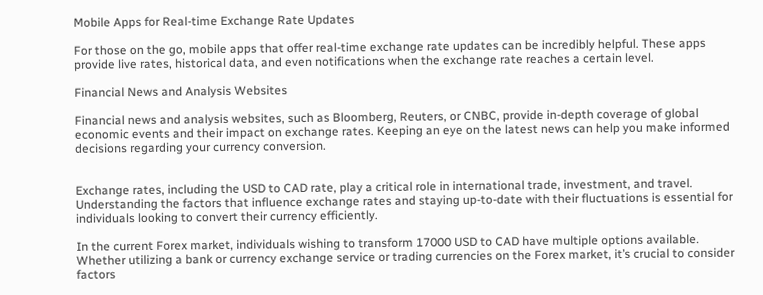Mobile Apps for Real-time Exchange Rate Updates

For those on the go, mobile apps that offer real-time exchange rate updates can be incredibly helpful. These apps provide live rates, historical data, and even notifications when the exchange rate reaches a certain level.

Financial News and Analysis Websites

Financial news and analysis websites, such as Bloomberg, Reuters, or CNBC, provide in-depth coverage of global economic events and their impact on exchange rates. Keeping an eye on the latest news can help you make informed decisions regarding your currency conversion.


Exchange rates, including the USD to CAD rate, play a critical role in international trade, investment, and travel. Understanding the factors that influence exchange rates and staying up-to-date with their fluctuations is essential for individuals looking to convert their currency efficiently.

In the current Forex market, individuals wishing to transform 17000 USD to CAD have multiple options available. Whether utilizing a bank or currency exchange service or trading currencies on the Forex market, it’s crucial to consider factors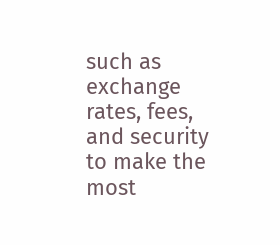such as exchange rates, fees, and security to make the most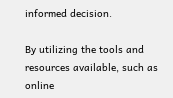informed decision.

By utilizing the tools and resources available, such as online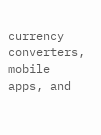currency converters, mobile apps, and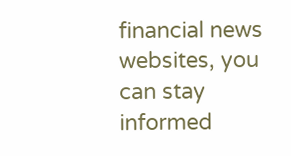financial news websites, you can stay informed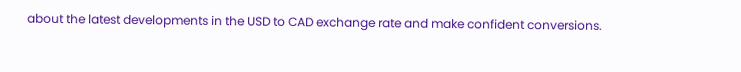about the latest developments in the USD to CAD exchange rate and make confident conversions.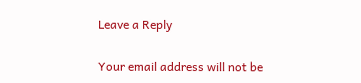Leave a Reply

Your email address will not be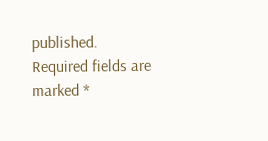published. Required fields are marked *